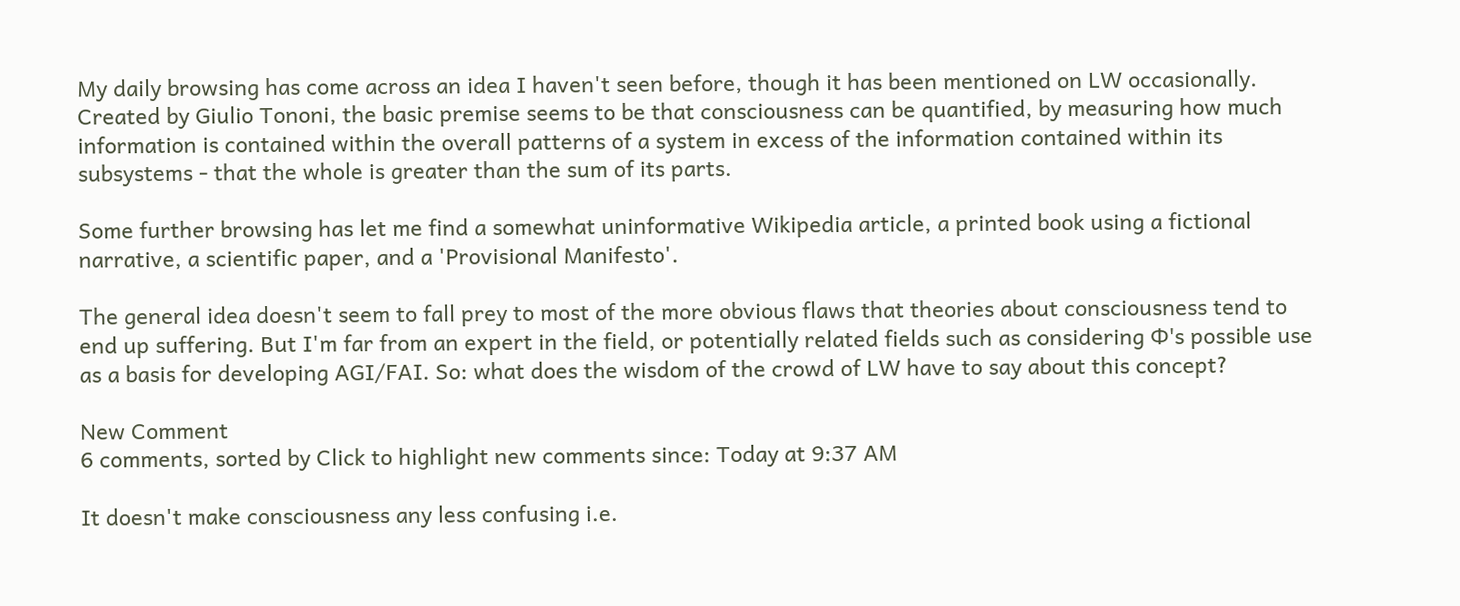My daily browsing has come across an idea I haven't seen before, though it has been mentioned on LW occasionally. Created by Giulio Tononi, the basic premise seems to be that consciousness can be quantified, by measuring how much information is contained within the overall patterns of a system in excess of the information contained within its subsystems - that the whole is greater than the sum of its parts.

Some further browsing has let me find a somewhat uninformative Wikipedia article, a printed book using a fictional narrative, a scientific paper, and a 'Provisional Manifesto'.

The general idea doesn't seem to fall prey to most of the more obvious flaws that theories about consciousness tend to end up suffering. But I'm far from an expert in the field, or potentially related fields such as considering Φ's possible use as a basis for developing AGI/FAI. So: what does the wisdom of the crowd of LW have to say about this concept?

New Comment
6 comments, sorted by Click to highlight new comments since: Today at 9:37 AM

It doesn't make consciousness any less confusing i.e.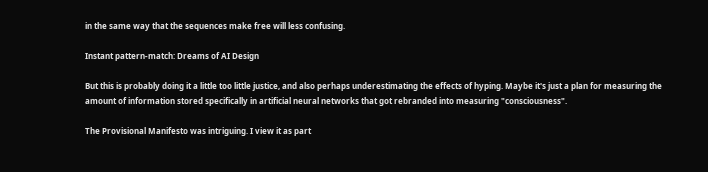in the same way that the sequences make free will less confusing.

Instant pattern-match: Dreams of AI Design

But this is probably doing it a little too little justice, and also perhaps underestimating the effects of hyping. Maybe it's just a plan for measuring the amount of information stored specifically in artificial neural networks that got rebranded into measuring "consciousness".

The Provisional Manifesto was intriguing. I view it as part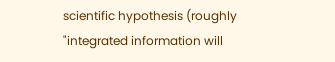scientific hypothesis (roughly "integrated information will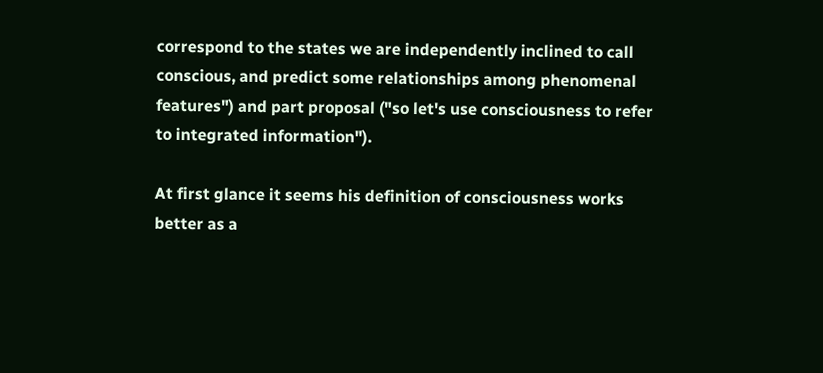correspond to the states we are independently inclined to call conscious, and predict some relationships among phenomenal features") and part proposal ("so let's use consciousness to refer to integrated information").

At first glance it seems his definition of consciousness works better as a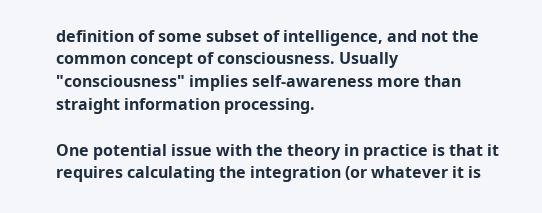definition of some subset of intelligence, and not the common concept of consciousness. Usually "consciousness" implies self-awareness more than straight information processing.

One potential issue with the theory in practice is that it requires calculating the integration (or whatever it is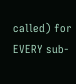called) for EVERY sub-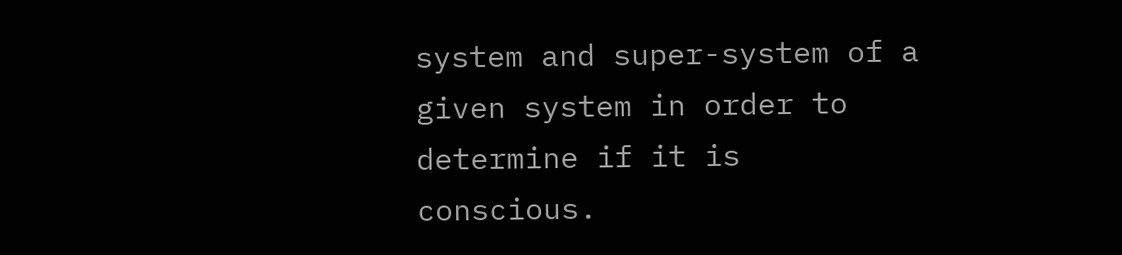system and super-system of a given system in order to determine if it is conscious.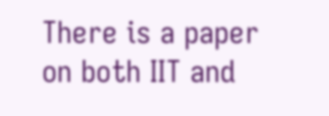There is a paper on both IIT and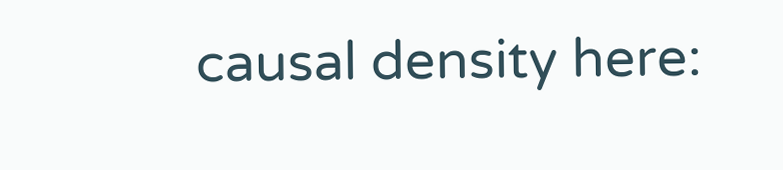causal density here: